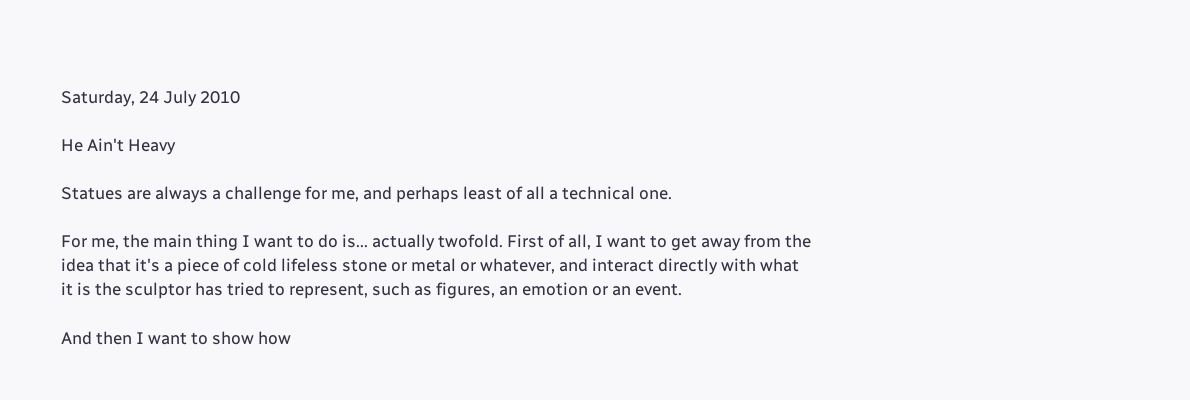Saturday, 24 July 2010

He Ain't Heavy

Statues are always a challenge for me, and perhaps least of all a technical one.

For me, the main thing I want to do is... actually twofold. First of all, I want to get away from the idea that it's a piece of cold lifeless stone or metal or whatever, and interact directly with what it is the sculptor has tried to represent, such as figures, an emotion or an event.

And then I want to show how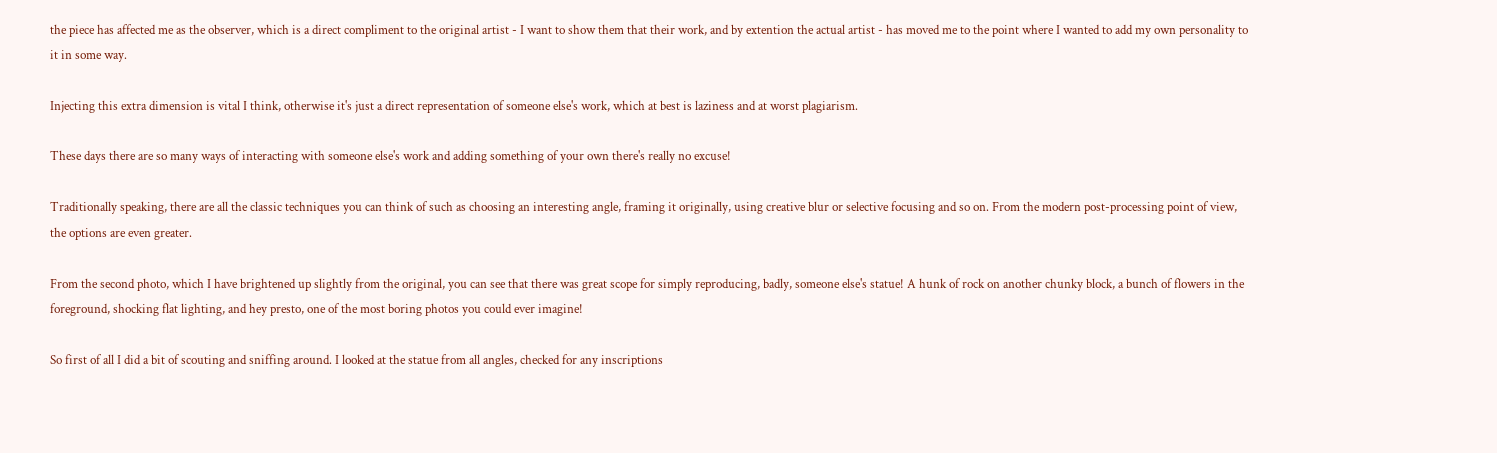the piece has affected me as the observer, which is a direct compliment to the original artist - I want to show them that their work, and by extention the actual artist - has moved me to the point where I wanted to add my own personality to it in some way.

Injecting this extra dimension is vital I think, otherwise it's just a direct representation of someone else's work, which at best is laziness and at worst plagiarism.

These days there are so many ways of interacting with someone else's work and adding something of your own there's really no excuse!

Traditionally speaking, there are all the classic techniques you can think of such as choosing an interesting angle, framing it originally, using creative blur or selective focusing and so on. From the modern post-processing point of view, the options are even greater.

From the second photo, which I have brightened up slightly from the original, you can see that there was great scope for simply reproducing, badly, someone else's statue! A hunk of rock on another chunky block, a bunch of flowers in the foreground, shocking flat lighting, and hey presto, one of the most boring photos you could ever imagine!

So first of all I did a bit of scouting and sniffing around. I looked at the statue from all angles, checked for any inscriptions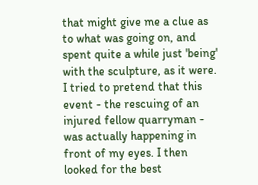that might give me a clue as to what was going on, and spent quite a while just 'being' with the sculpture, as it were. I tried to pretend that this event - the rescuing of an injured fellow quarryman - was actually happening in front of my eyes. I then looked for the best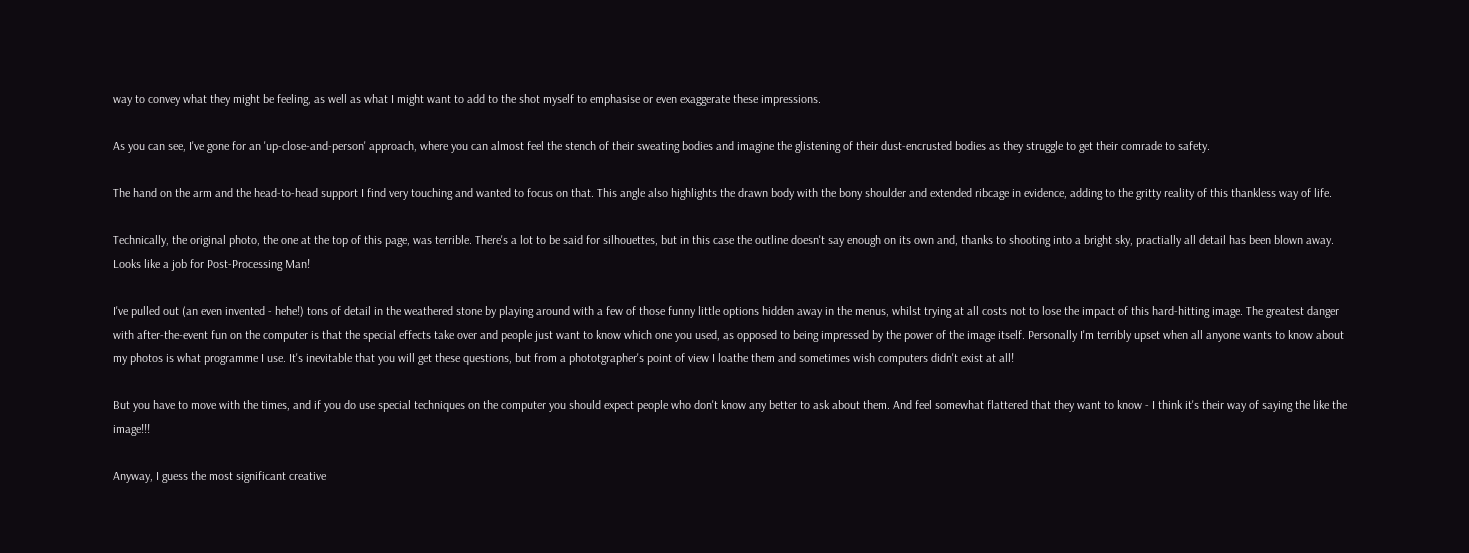way to convey what they might be feeling, as well as what I might want to add to the shot myself to emphasise or even exaggerate these impressions.

As you can see, I've gone for an 'up-close-and-person' approach, where you can almost feel the stench of their sweating bodies and imagine the glistening of their dust-encrusted bodies as they struggle to get their comrade to safety.

The hand on the arm and the head-to-head support I find very touching and wanted to focus on that. This angle also highlights the drawn body with the bony shoulder and extended ribcage in evidence, adding to the gritty reality of this thankless way of life.

Technically, the original photo, the one at the top of this page, was terrible. There's a lot to be said for silhouettes, but in this case the outline doesn't say enough on its own and, thanks to shooting into a bright sky, practially all detail has been blown away. Looks like a job for Post-Processing Man!

I've pulled out (an even invented - hehe!) tons of detail in the weathered stone by playing around with a few of those funny little options hidden away in the menus, whilst trying at all costs not to lose the impact of this hard-hitting image. The greatest danger with after-the-event fun on the computer is that the special effects take over and people just want to know which one you used, as opposed to being impressed by the power of the image itself. Personally I'm terribly upset when all anyone wants to know about my photos is what programme I use. It's inevitable that you will get these questions, but from a phototgrapher's point of view I loathe them and sometimes wish computers didn't exist at all!

But you have to move with the times, and if you do use special techniques on the computer you should expect people who don't know any better to ask about them. And feel somewhat flattered that they want to know - I think it's their way of saying the like the image!!!

Anyway, I guess the most significant creative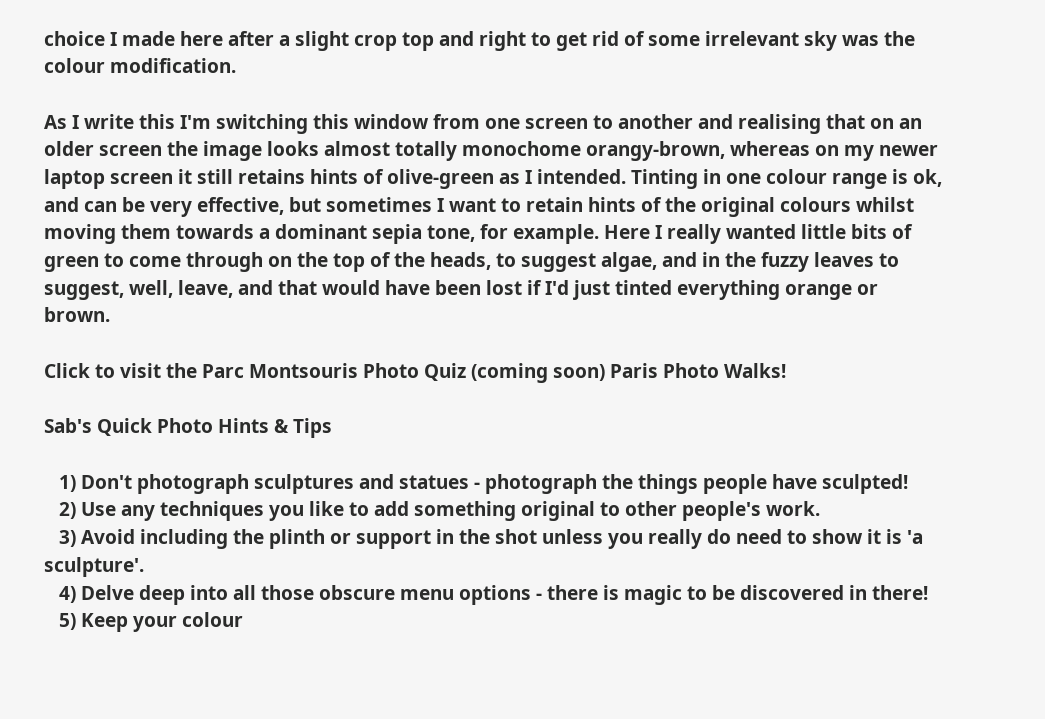choice I made here after a slight crop top and right to get rid of some irrelevant sky was the colour modification.

As I write this I'm switching this window from one screen to another and realising that on an older screen the image looks almost totally monochome orangy-brown, whereas on my newer laptop screen it still retains hints of olive-green as I intended. Tinting in one colour range is ok, and can be very effective, but sometimes I want to retain hints of the original colours whilst moving them towards a dominant sepia tone, for example. Here I really wanted little bits of green to come through on the top of the heads, to suggest algae, and in the fuzzy leaves to suggest, well, leave, and that would have been lost if I'd just tinted everything orange or brown.

Click to visit the Parc Montsouris Photo Quiz (coming soon) Paris Photo Walks!

Sab's Quick Photo Hints & Tips

   1) Don't photograph sculptures and statues - photograph the things people have sculpted!
   2) Use any techniques you like to add something original to other people's work.
   3) Avoid including the plinth or support in the shot unless you really do need to show it is 'a sculpture'.
   4) Delve deep into all those obscure menu options - there is magic to be discovered in there!
   5) Keep your colour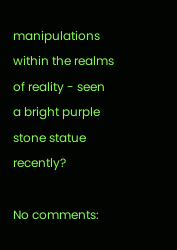manipulations within the realms of reality - seen a bright purple stone statue recently?

No comments: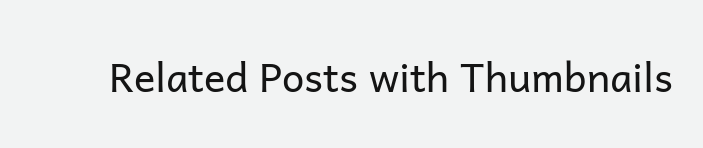Related Posts with Thumbnails